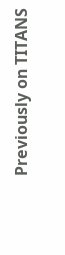Previously on TITANS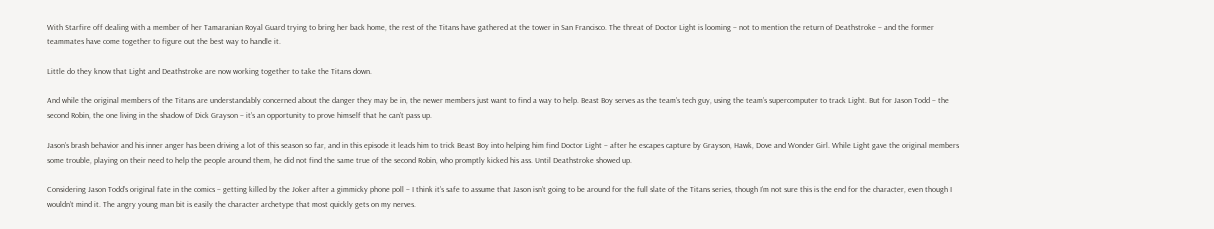With Starfire off dealing with a member of her Tamaranian Royal Guard trying to bring her back home, the rest of the Titans have gathered at the tower in San Francisco. The threat of Doctor Light is looming – not to mention the return of Deathstroke – and the former teammates have come together to figure out the best way to handle it.

Little do they know that Light and Deathstroke are now working together to take the Titans down.

And while the original members of the Titans are understandably concerned about the danger they may be in, the newer members just want to find a way to help. Beast Boy serves as the team’s tech guy, using the team’s supercomputer to track Light. But for Jason Todd – the second Robin, the one living in the shadow of Dick Grayson – it’s an opportunity to prove himself that he can’t pass up.

Jason’s brash behavior and his inner anger has been driving a lot of this season so far, and in this episode it leads him to trick Beast Boy into helping him find Doctor Light – after he escapes capture by Grayson, Hawk, Dove and Wonder Girl. While Light gave the original members some trouble, playing on their need to help the people around them, he did not find the same true of the second Robin, who promptly kicked his ass. Until Deathstroke showed up.

Considering Jason Todd’s original fate in the comics – getting killed by the Joker after a gimmicky phone poll – I think it’s safe to assume that Jason isn’t going to be around for the full slate of the Titans series, though I’m not sure this is the end for the character, even though I wouldn’t mind it. The angry young man bit is easily the character archetype that most quickly gets on my nerves.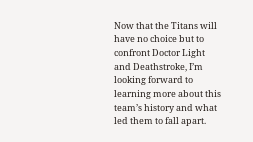Now that the Titans will have no choice but to confront Doctor Light and Deathstroke, I’m looking forward to learning more about this team’s history and what led them to fall apart.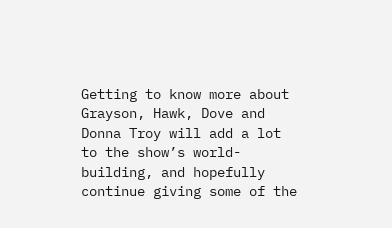Getting to know more about Grayson, Hawk, Dove and Donna Troy will add a lot to the show’s world-building, and hopefully continue giving some of the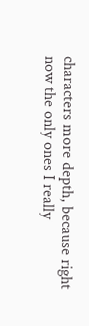characters more depth, because right now the only ones I really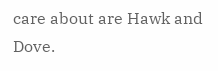care about are Hawk and Dove.